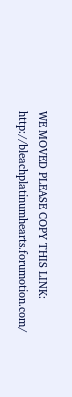WE MOVED PLEASE COPY THIS LINK: http://bleachplatinumhearts.forumotion.com/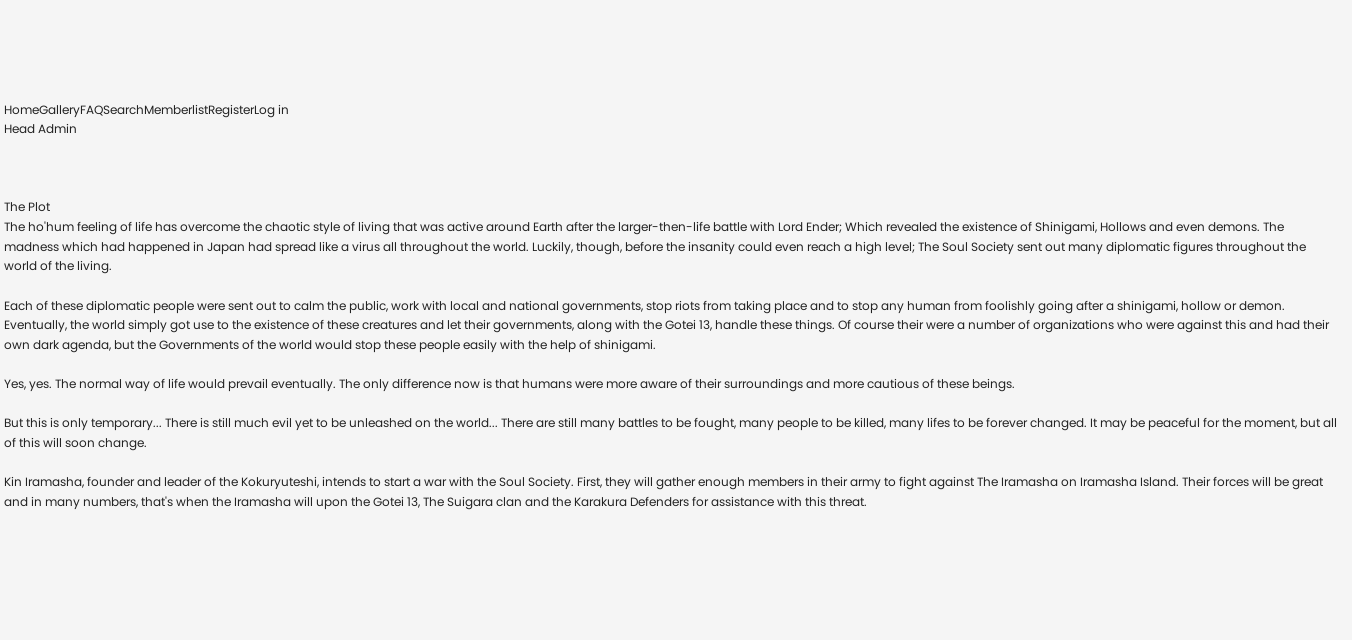HomeGalleryFAQSearchMemberlistRegisterLog in
Head Admin



The Plot
The ho'hum feeling of life has overcome the chaotic style of living that was active around Earth after the larger-then-life battle with Lord Ender; Which revealed the existence of Shinigami, Hollows and even demons. The madness which had happened in Japan had spread like a virus all throughout the world. Luckily, though, before the insanity could even reach a high level; The Soul Society sent out many diplomatic figures throughout the world of the living.

Each of these diplomatic people were sent out to calm the public, work with local and national governments, stop riots from taking place and to stop any human from foolishly going after a shinigami, hollow or demon. Eventually, the world simply got use to the existence of these creatures and let their governments, along with the Gotei 13, handle these things. Of course their were a number of organizations who were against this and had their own dark agenda, but the Governments of the world would stop these people easily with the help of shinigami.

Yes, yes. The normal way of life would prevail eventually. The only difference now is that humans were more aware of their surroundings and more cautious of these beings.

But this is only temporary... There is still much evil yet to be unleashed on the world... There are still many battles to be fought, many people to be killed, many lifes to be forever changed. It may be peaceful for the moment, but all of this will soon change.

Kin Iramasha, founder and leader of the Kokuryuteshi, intends to start a war with the Soul Society. First, they will gather enough members in their army to fight against The Iramasha on Iramasha Island. Their forces will be great and in many numbers, that's when the Iramasha will upon the Gotei 13, The Suigara clan and the Karakura Defenders for assistance with this threat.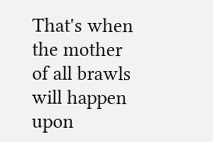That's when the mother of all brawls will happen upon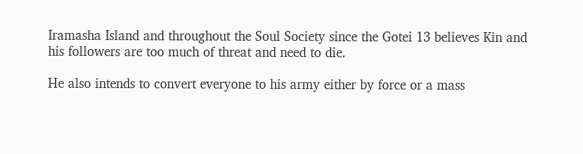Iramasha Island and throughout the Soul Society since the Gotei 13 believes Kin and his followers are too much of threat and need to die.

He also intends to convert everyone to his army either by force or a mass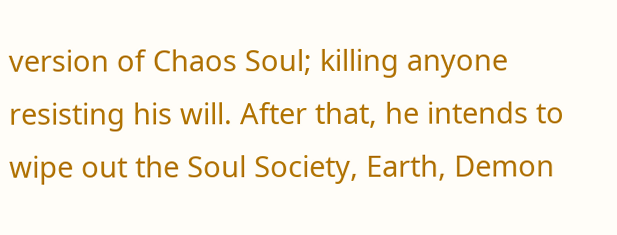version of Chaos Soul; killing anyone resisting his will. After that, he intends to wipe out the Soul Society, Earth, Demon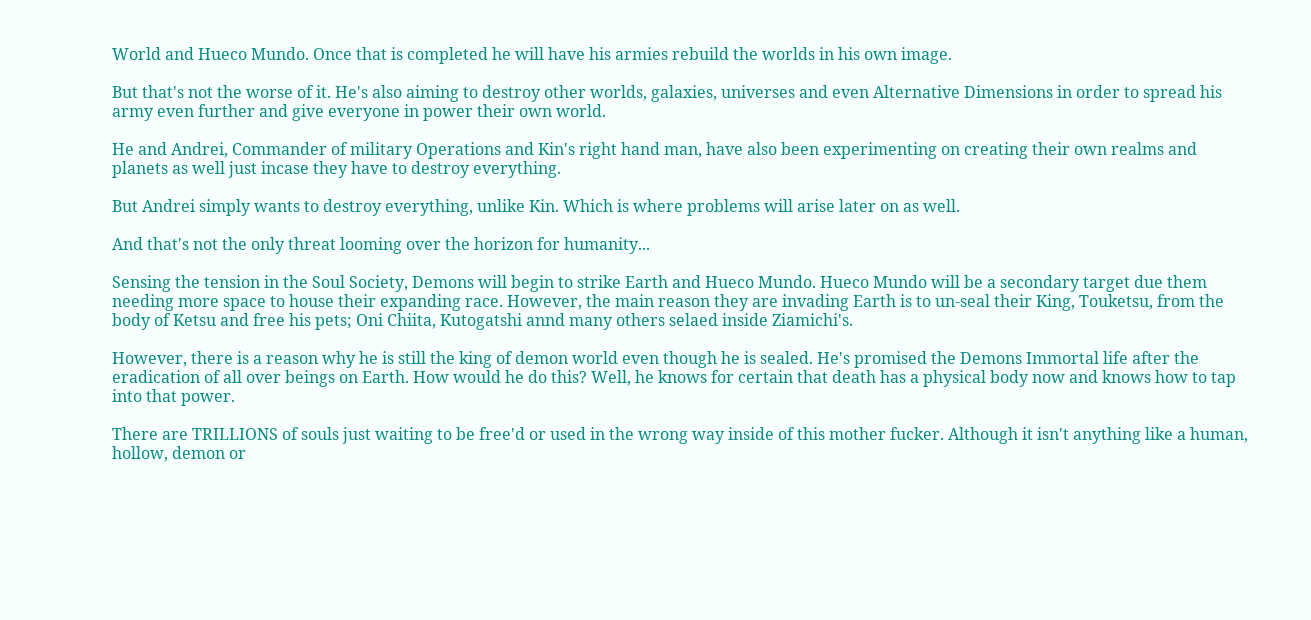World and Hueco Mundo. Once that is completed he will have his armies rebuild the worlds in his own image.

But that's not the worse of it. He's also aiming to destroy other worlds, galaxies, universes and even Alternative Dimensions in order to spread his army even further and give everyone in power their own world.

He and Andrei, Commander of military Operations and Kin's right hand man, have also been experimenting on creating their own realms and planets as well just incase they have to destroy everything.

But Andrei simply wants to destroy everything, unlike Kin. Which is where problems will arise later on as well.

And that's not the only threat looming over the horizon for humanity...

Sensing the tension in the Soul Society, Demons will begin to strike Earth and Hueco Mundo. Hueco Mundo will be a secondary target due them needing more space to house their expanding race. However, the main reason they are invading Earth is to un-seal their King, Touketsu, from the body of Ketsu and free his pets; Oni Chiita, Kutogatshi annd many others selaed inside Ziamichi's.

However, there is a reason why he is still the king of demon world even though he is sealed. He's promised the Demons Immortal life after the eradication of all over beings on Earth. How would he do this? Well, he knows for certain that death has a physical body now and knows how to tap into that power.

There are TRILLIONS of souls just waiting to be free'd or used in the wrong way inside of this mother fucker. Although it isn't anything like a human, hollow, demon or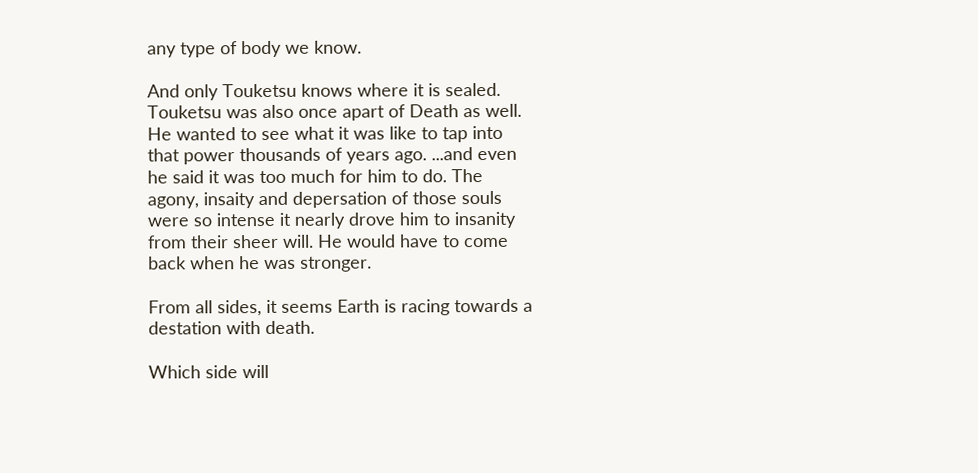any type of body we know.

And only Touketsu knows where it is sealed. Touketsu was also once apart of Death as well. He wanted to see what it was like to tap into that power thousands of years ago. ...and even he said it was too much for him to do. The agony, insaity and depersation of those souls were so intense it nearly drove him to insanity from their sheer will. He would have to come back when he was stronger.

From all sides, it seems Earth is racing towards a destation with death.

Which side will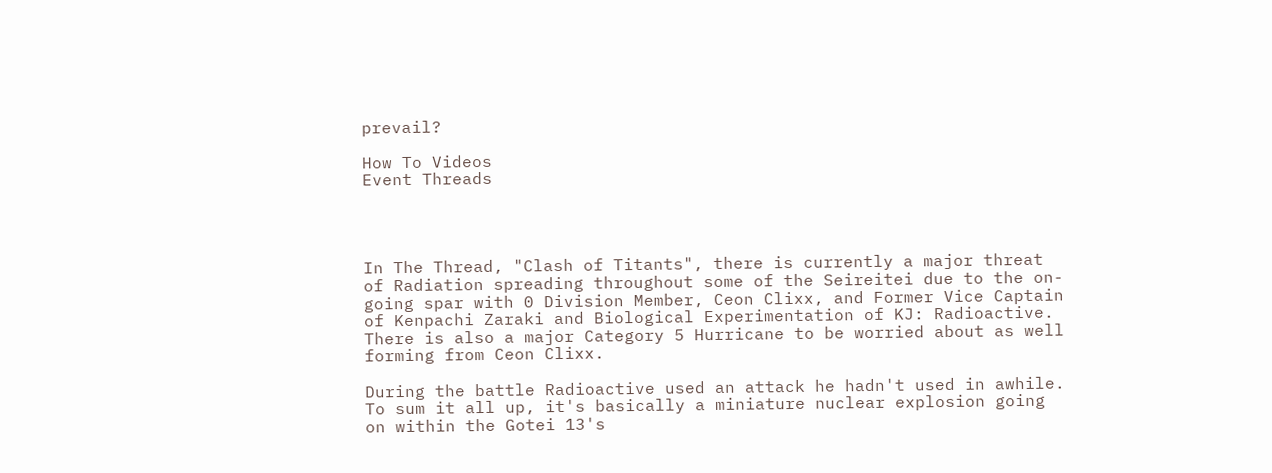prevail?

How To Videos
Event Threads




In The Thread, "Clash of Titants", there is currently a major threat of Radiation spreading throughout some of the Seireitei due to the on-going spar with 0 Division Member, Ceon Clixx, and Former Vice Captain of Kenpachi Zaraki and Biological Experimentation of KJ: Radioactive. There is also a major Category 5 Hurricane to be worried about as well forming from Ceon Clixx.

During the battle Radioactive used an attack he hadn't used in awhile. To sum it all up, it's basically a miniature nuclear explosion going on within the Gotei 13's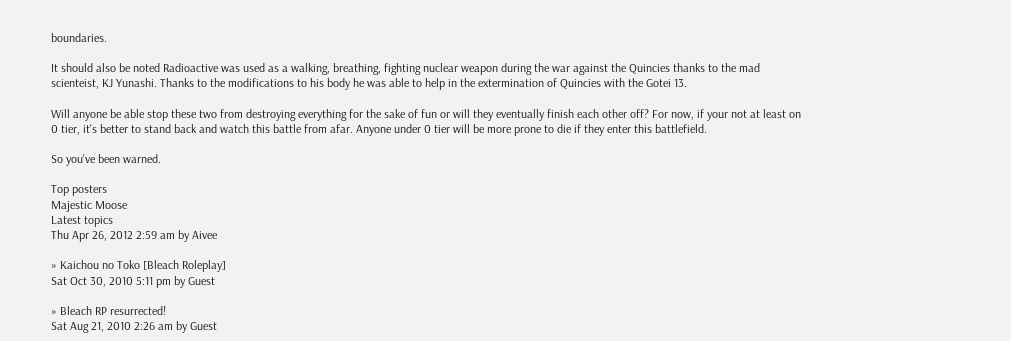boundaries.

It should also be noted Radioactive was used as a walking, breathing, fighting nuclear weapon during the war against the Quincies thanks to the mad scienteist, KJ Yunashi. Thanks to the modifications to his body he was able to help in the extermination of Quincies with the Gotei 13.

Will anyone be able stop these two from destroying everything for the sake of fun or will they eventually finish each other off? For now, if your not at least on 0 tier, it's better to stand back and watch this battle from afar. Anyone under 0 tier will be more prone to die if they enter this battlefield.

So you've been warned.

Top posters
Majestic Moose
Latest topics
Thu Apr 26, 2012 2:59 am by Aivee

» Kaichou no Toko [Bleach Roleplay]
Sat Oct 30, 2010 5:11 pm by Guest

» Bleach RP resurrected!
Sat Aug 21, 2010 2:26 am by Guest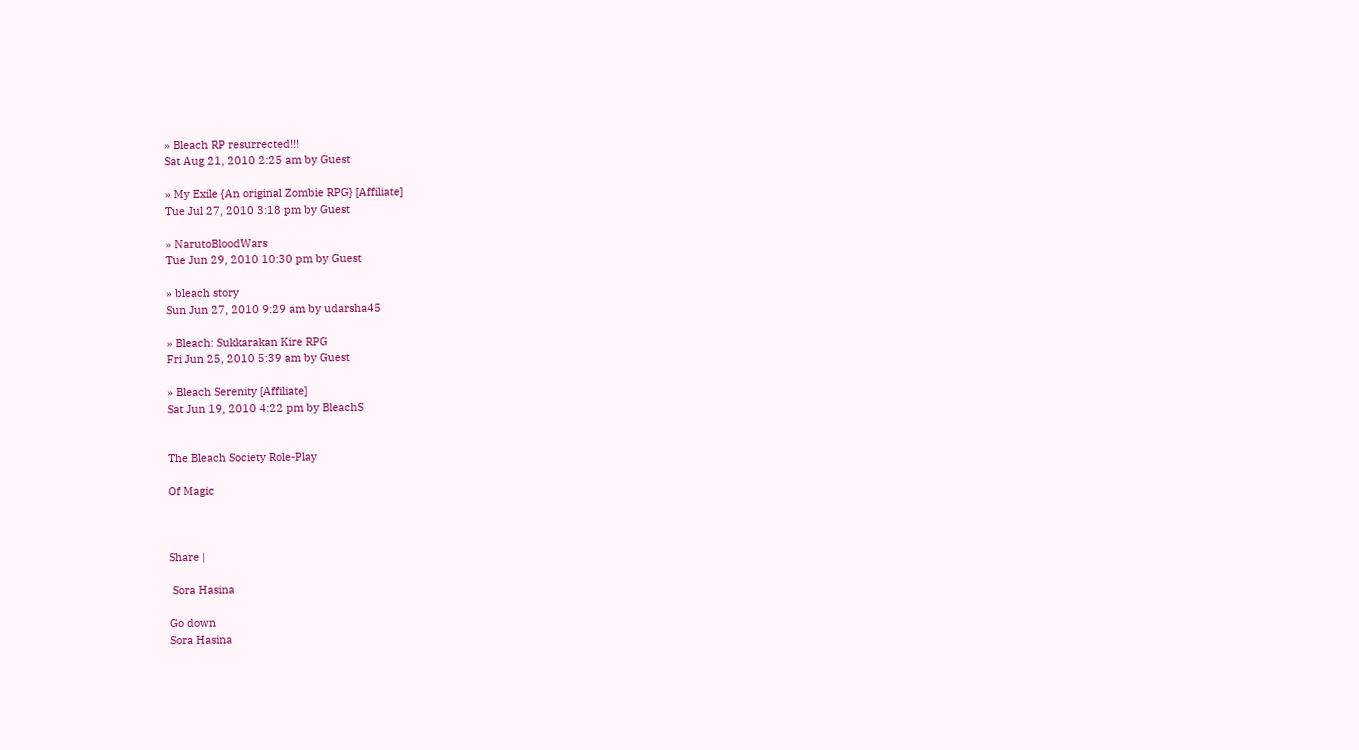» Bleach RP resurrected!!!
Sat Aug 21, 2010 2:25 am by Guest

» My Exile {An original Zombie RPG} [Affiliate]
Tue Jul 27, 2010 3:18 pm by Guest

» NarutoBloodWars
Tue Jun 29, 2010 10:30 pm by Guest

» bleach story
Sun Jun 27, 2010 9:29 am by udarsha45

» Bleach: Sukkarakan Kire RPG
Fri Jun 25, 2010 5:39 am by Guest

» Bleach Serenity [Affiliate]
Sat Jun 19, 2010 4:22 pm by BleachS


The Bleach Society Role-Play

Of Magic



Share |

 Sora Hasina

Go down
Sora Hasina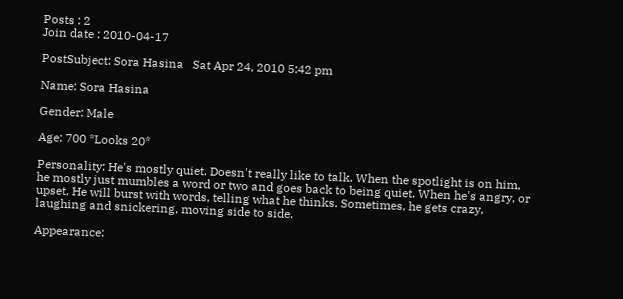Posts : 2
Join date : 2010-04-17

PostSubject: Sora Hasina   Sat Apr 24, 2010 5:42 pm

Name: Sora Hasina

Gender: Male

Age: 700 *Looks 20*

Personality: He's mostly quiet. Doesn't really like to talk. When the spotlight is on him, he mostly just mumbles a word or two and goes back to being quiet. When he's angry, or upset, He will burst with words, telling what he thinks. Sometimes, he gets crazy, laughing and snickering, moving side to side.

Appearance: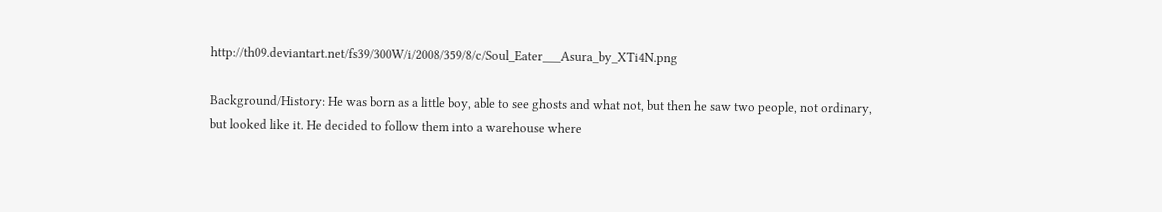http://th09.deviantart.net/fs39/300W/i/2008/359/8/c/Soul_Eater___Asura_by_XTi4N.png

Background/History: He was born as a little boy, able to see ghosts and what not, but then he saw two people, not ordinary, but looked like it. He decided to follow them into a warehouse where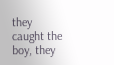they caught the boy, they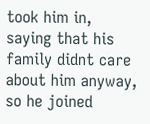took him in, saying that his family didnt care about him anyway, so he joined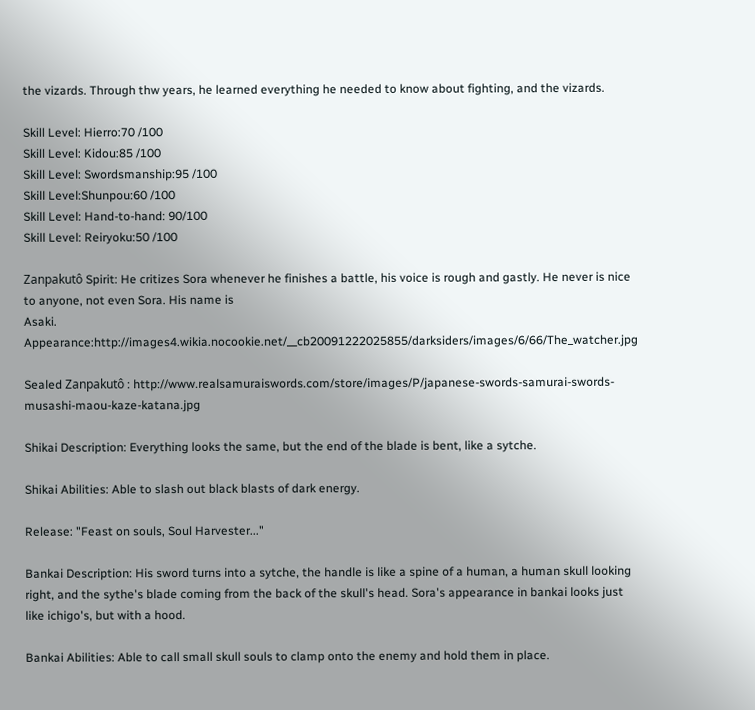the vizards. Through thw years, he learned everything he needed to know about fighting, and the vizards.

Skill Level: Hierro:70 /100
Skill Level: Kidou:85 /100
Skill Level: Swordsmanship:95 /100
Skill Level:Shunpou:60 /100
Skill Level: Hand-to-hand: 90/100
Skill Level: Reiryoku:50 /100

Zanpakutô Spirit: He critizes Sora whenever he finishes a battle, his voice is rough and gastly. He never is nice to anyone, not even Sora. His name is
Asaki. Appearance:http://images4.wikia.nocookie.net/__cb20091222025855/darksiders/images/6/66/The_watcher.jpg

Sealed Zanpakutô : http://www.realsamuraiswords.com/store/images/P/japanese-swords-samurai-swords-musashi-maou-kaze-katana.jpg

Shikai Description: Everything looks the same, but the end of the blade is bent, like a sytche.

Shikai Abilities: Able to slash out black blasts of dark energy.

Release: "Feast on souls, Soul Harvester..."

Bankai Description: His sword turns into a sytche, the handle is like a spine of a human, a human skull looking right, and the sythe's blade coming from the back of the skull's head. Sora's appearance in bankai looks just like ichigo's, but with a hood.

Bankai Abilities: Able to call small skull souls to clamp onto the enemy and hold them in place.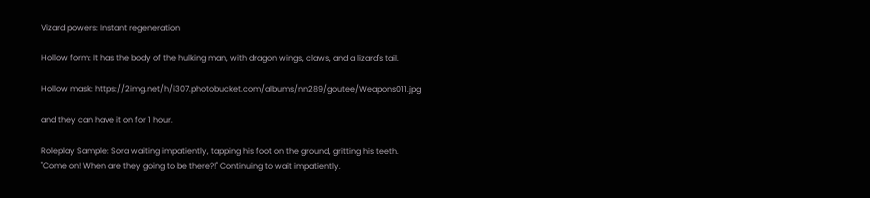Vizard powers: Instant regeneration

Hollow form: It has the body of the hulking man, with dragon wings, claws, and a lizard's tail.

Hollow mask: https://2img.net/h/i307.photobucket.com/albums/nn289/goutee/Weapons011.jpg

and they can have it on for 1 hour.

Roleplay Sample: Sora waiting impatiently, tapping his foot on the ground, gritting his teeth.
"Come on! When are they going to be there?!" Continuing to wait impatiently.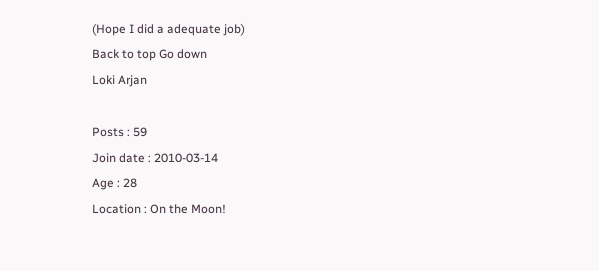(Hope I did a adequate job)
Back to top Go down
Loki Arjan

Posts : 59
Join date : 2010-03-14
Age : 28
Location : On the Moon!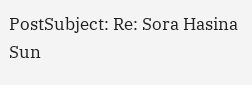PostSubject: Re: Sora Hasina   Sun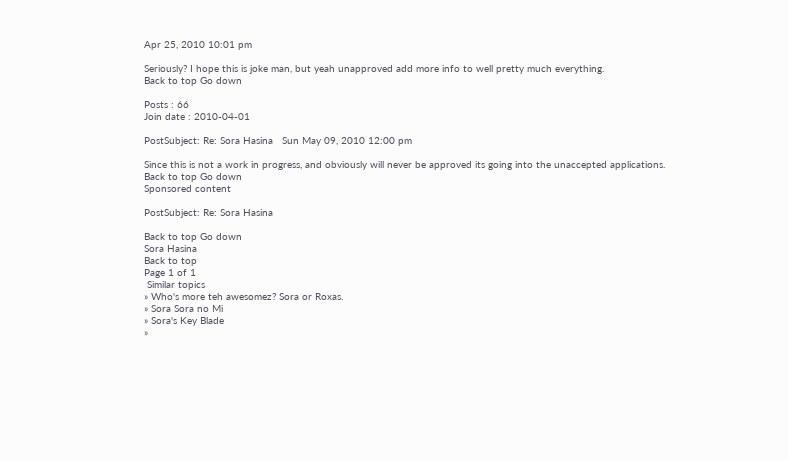Apr 25, 2010 10:01 pm

Seriously? I hope this is joke man, but yeah unapproved add more info to well pretty much everything.
Back to top Go down

Posts : 66
Join date : 2010-04-01

PostSubject: Re: Sora Hasina   Sun May 09, 2010 12:00 pm

Since this is not a work in progress, and obviously will never be approved its going into the unaccepted applications.
Back to top Go down
Sponsored content

PostSubject: Re: Sora Hasina

Back to top Go down
Sora Hasina
Back to top
Page 1 of 1
 Similar topics
» Who's more teh awesomez? Sora or Roxas.
» Sora Sora no Mi
» Sora's Key Blade
»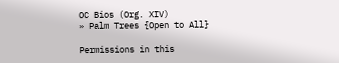OC Bios (Org. XIV)
» Palm Trees {Open to All}

Permissions in this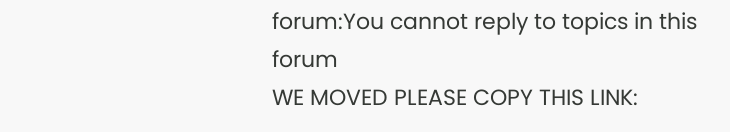forum:You cannot reply to topics in this forum
WE MOVED PLEASE COPY THIS LINK: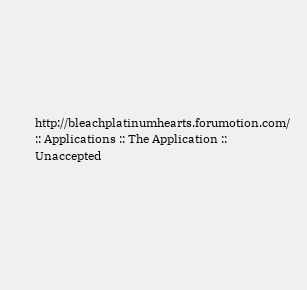http://bleachplatinumhearts.forumotion.com/ :: Applications :: The Application :: Unaccepted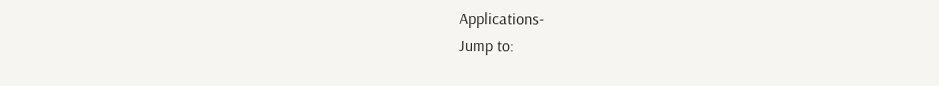Applications-
Jump to: